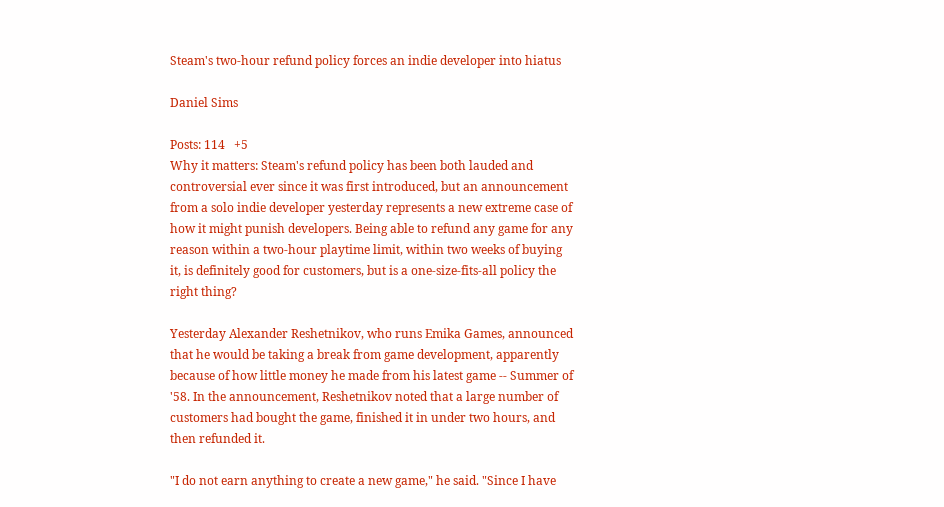Steam's two-hour refund policy forces an indie developer into hiatus

Daniel Sims

Posts: 114   +5
Why it matters: Steam's refund policy has been both lauded and controversial ever since it was first introduced, but an announcement from a solo indie developer yesterday represents a new extreme case of how it might punish developers. Being able to refund any game for any reason within a two-hour playtime limit, within two weeks of buying it, is definitely good for customers, but is a one-size-fits-all policy the right thing?

Yesterday Alexander Reshetnikov, who runs Emika Games, announced that he would be taking a break from game development, apparently because of how little money he made from his latest game -- Summer of '58. In the announcement, Reshetnikov noted that a large number of customers had bought the game, finished it in under two hours, and then refunded it.

"I do not earn anything to create a new game," he said. "Since I have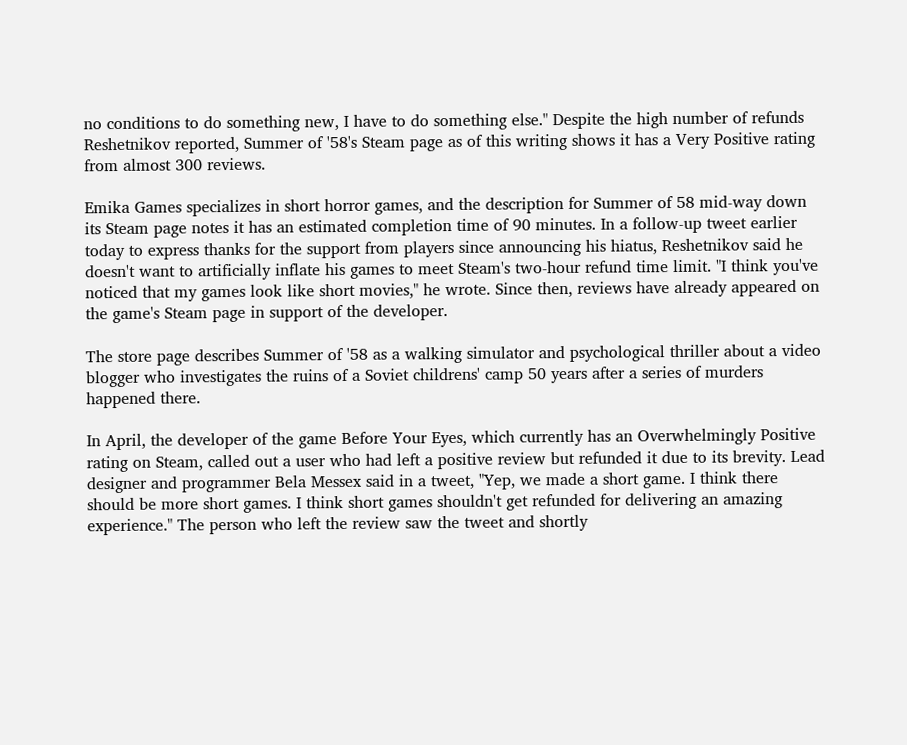no conditions to do something new, I have to do something else." Despite the high number of refunds Reshetnikov reported, Summer of '58's Steam page as of this writing shows it has a Very Positive rating from almost 300 reviews.

Emika Games specializes in short horror games, and the description for Summer of 58 mid-way down its Steam page notes it has an estimated completion time of 90 minutes. In a follow-up tweet earlier today to express thanks for the support from players since announcing his hiatus, Reshetnikov said he doesn't want to artificially inflate his games to meet Steam's two-hour refund time limit. "I think you've noticed that my games look like short movies," he wrote. Since then, reviews have already appeared on the game's Steam page in support of the developer.

The store page describes Summer of '58 as a walking simulator and psychological thriller about a video blogger who investigates the ruins of a Soviet childrens' camp 50 years after a series of murders happened there.

In April, the developer of the game Before Your Eyes, which currently has an Overwhelmingly Positive rating on Steam, called out a user who had left a positive review but refunded it due to its brevity. Lead designer and programmer Bela Messex said in a tweet, "Yep, we made a short game. I think there should be more short games. I think short games shouldn't get refunded for delivering an amazing experience." The person who left the review saw the tweet and shortly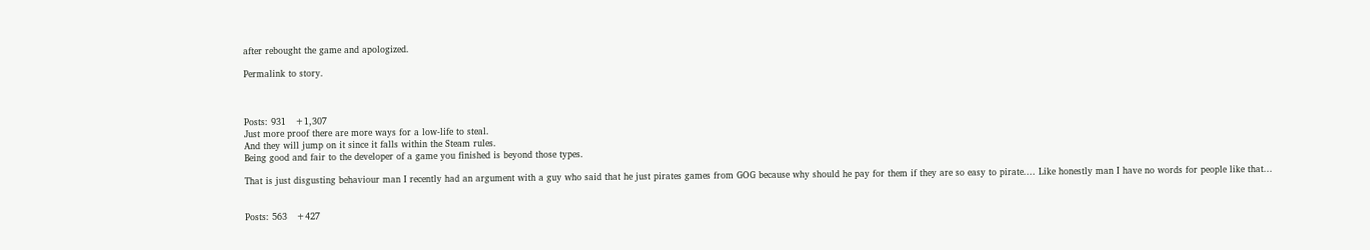after rebought the game and apologized.

Permalink to story.



Posts: 931   +1,307
Just more proof there are more ways for a low-life to steal.
And they will jump on it since it falls within the Steam rules.
Being good and fair to the developer of a game you finished is beyond those types.

That is just disgusting behaviour man I recently had an argument with a guy who said that he just pirates games from GOG because why should he pay for them if they are so easy to pirate.... Like honestly man I have no words for people like that...


Posts: 563   +427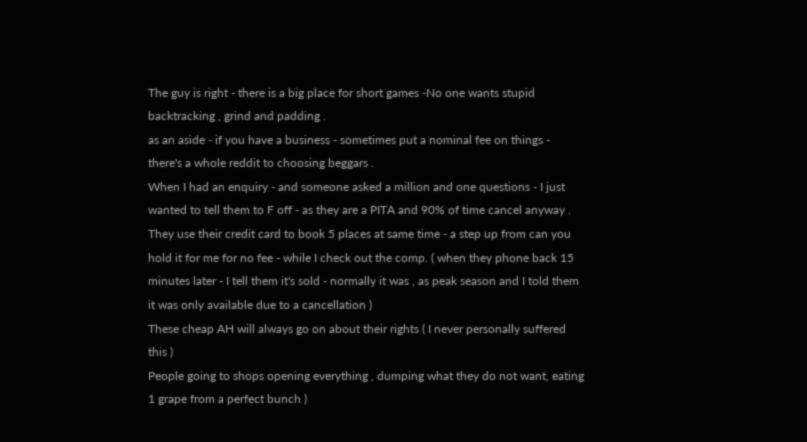The guy is right - there is a big place for short games -No one wants stupid backtracking , grind and padding .
as an aside - if you have a business - sometimes put a nominal fee on things - there's a whole reddit to choosing beggars .
When I had an enquiry - and someone asked a million and one questions - I just wanted to tell them to F off - as they are a PITA and 90% of time cancel anyway . They use their credit card to book 5 places at same time - a step up from can you hold it for me for no fee - while I check out the comp. ( when they phone back 15 minutes later - I tell them it's sold - normally it was , as peak season and I told them it was only available due to a cancellation )
These cheap AH will always go on about their rights ( I never personally suffered this )
People going to shops opening everything , dumping what they do not want, eating 1 grape from a perfect bunch )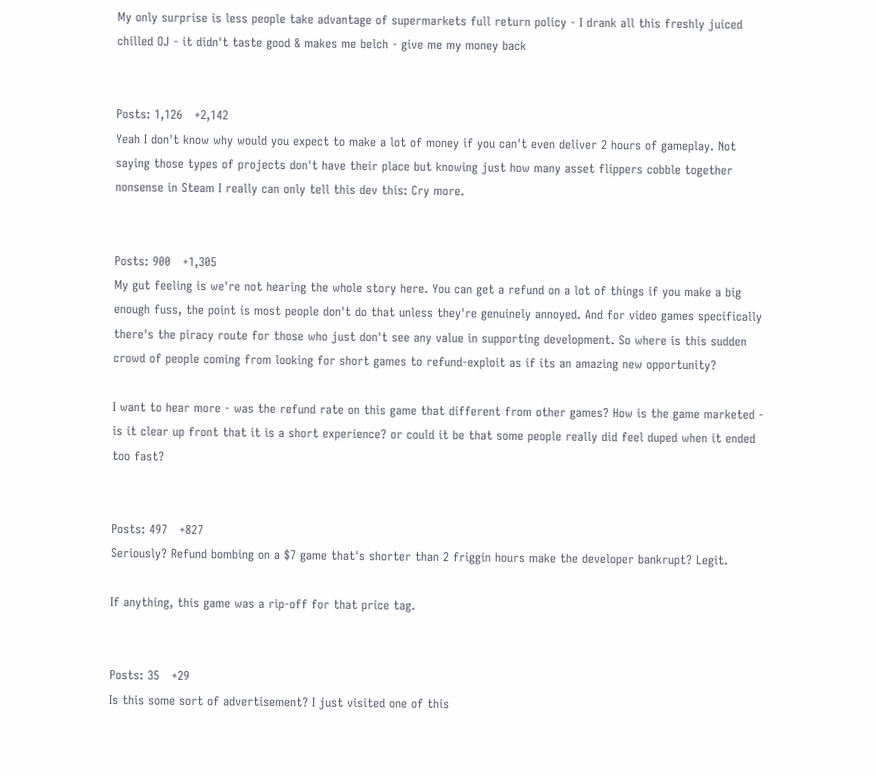My only surprise is less people take advantage of supermarkets full return policy - I drank all this freshly juiced chilled OJ - it didn't taste good & makes me belch - give me my money back


Posts: 1,126   +2,142
Yeah I don't know why would you expect to make a lot of money if you can't even deliver 2 hours of gameplay. Not saying those types of projects don't have their place but knowing just how many asset flippers cobble together nonsense in Steam I really can only tell this dev this: Cry more.


Posts: 900   +1,305
My gut feeling is we're not hearing the whole story here. You can get a refund on a lot of things if you make a big enough fuss, the point is most people don't do that unless they're genuinely annoyed. And for video games specifically there's the piracy route for those who just don't see any value in supporting development. So where is this sudden crowd of people coming from looking for short games to refund-exploit as if its an amazing new opportunity?

I want to hear more - was the refund rate on this game that different from other games? How is the game marketed - is it clear up front that it is a short experience? or could it be that some people really did feel duped when it ended too fast?


Posts: 497   +827
Seriously? Refund bombing on a $7 game that's shorter than 2 friggin hours make the developer bankrupt? Legit.

If anything, this game was a rip-off for that price tag.


Posts: 35   +29
Is this some sort of advertisement? I just visited one of this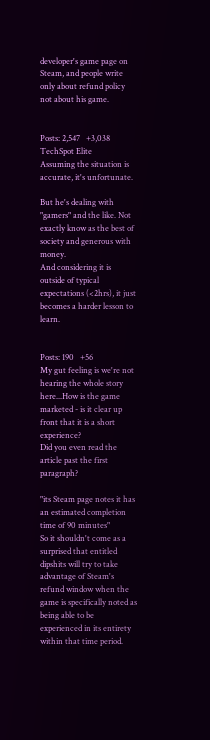developer's game page on Steam, and people write only about refund policy not about his game.


Posts: 2,547   +3,038
TechSpot Elite
Assuming the situation is accurate, it's unfortunate.

But he's dealing with "gamers" and the like. Not exactly know as the best of society and generous with money.
And considering it is outside of typical expectations (<2hrs), it just becomes a harder lesson to learn.


Posts: 190   +56
My gut feeling is we're not hearing the whole story here...How is the game marketed - is it clear up front that it is a short experience?
Did you even read the article past the first paragraph?

"its Steam page notes it has an estimated completion time of 90 minutes"
So it shouldn't come as a surprised that entitled dipshits will try to take advantage of Steam's refund window when the game is specifically noted as being able to be experienced in its entirety within that time period.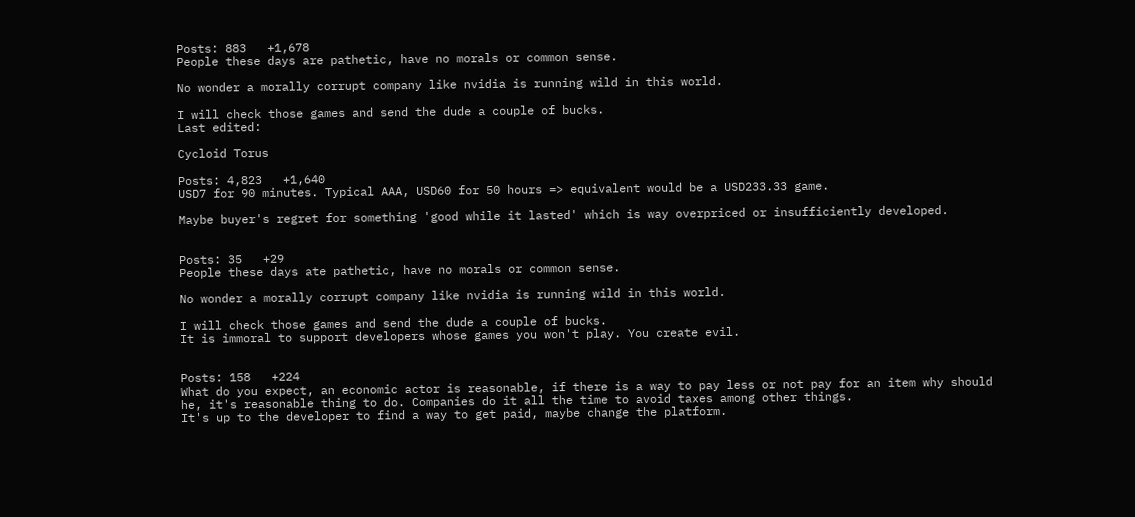Posts: 883   +1,678
People these days are pathetic, have no morals or common sense.

No wonder a morally corrupt company like nvidia is running wild in this world.

I will check those games and send the dude a couple of bucks.
Last edited:

Cycloid Torus

Posts: 4,823   +1,640
USD7 for 90 minutes. Typical AAA, USD60 for 50 hours => equivalent would be a USD233.33 game.

Maybe buyer's regret for something 'good while it lasted' which is way overpriced or insufficiently developed.


Posts: 35   +29
People these days ate pathetic, have no morals or common sense.

No wonder a morally corrupt company like nvidia is running wild in this world.

I will check those games and send the dude a couple of bucks.
It is immoral to support developers whose games you won't play. You create evil.


Posts: 158   +224
What do you expect, an economic actor is reasonable, if there is a way to pay less or not pay for an item why should he, it's reasonable thing to do. Companies do it all the time to avoid taxes among other things.
It's up to the developer to find a way to get paid, maybe change the platform.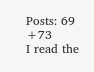Posts: 69   +73
I read the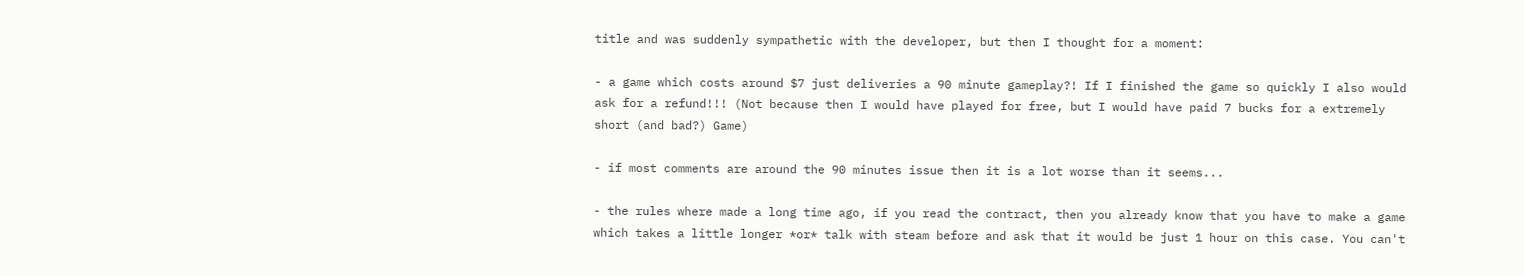title and was suddenly sympathetic with the developer, but then I thought for a moment:

- a game which costs around $7 just deliveries a 90 minute gameplay?! If I finished the game so quickly I also would ask for a refund!!! (Not because then I would have played for free, but I would have paid 7 bucks for a extremely short (and bad?) Game)

- if most comments are around the 90 minutes issue then it is a lot worse than it seems...

- the rules where made a long time ago, if you read the contract, then you already know that you have to make a game which takes a little longer *or* talk with steam before and ask that it would be just 1 hour on this case. You can't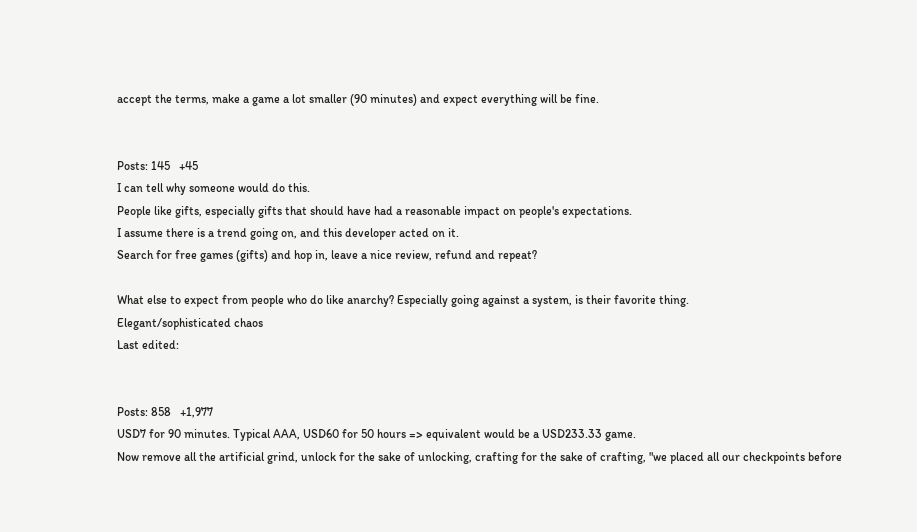accept the terms, make a game a lot smaller (90 minutes) and expect everything will be fine.


Posts: 145   +45
I can tell why someone would do this.
People like gifts, especially gifts that should have had a reasonable impact on people's expectations.
I assume there is a trend going on, and this developer acted on it.
Search for free games (gifts) and hop in, leave a nice review, refund and repeat?

What else to expect from people who do like anarchy? Especially going against a system, is their favorite thing.
Elegant/sophisticated chaos
Last edited:


Posts: 858   +1,977
USD7 for 90 minutes. Typical AAA, USD60 for 50 hours => equivalent would be a USD233.33 game.
Now remove all the artificial grind, unlock for the sake of unlocking, crafting for the sake of crafting, "we placed all our checkpoints before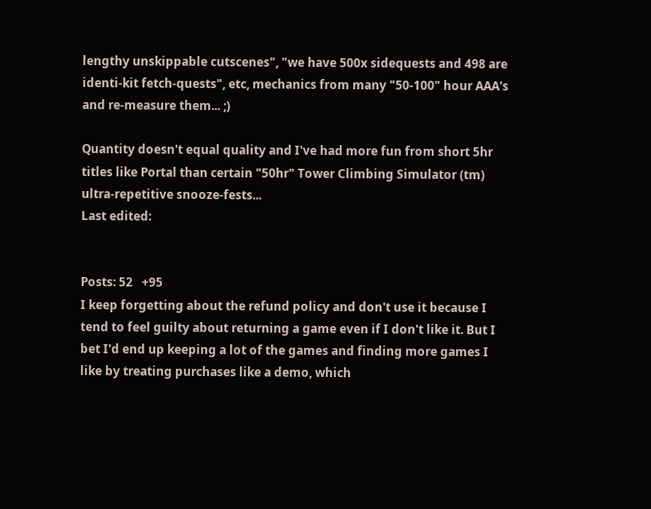lengthy unskippable cutscenes", "we have 500x sidequests and 498 are identi-kit fetch-quests", etc, mechanics from many "50-100" hour AAA's and re-measure them... ;)

Quantity doesn't equal quality and I've had more fun from short 5hr titles like Portal than certain "50hr" Tower Climbing Simulator (tm) ultra-repetitive snooze-fests...
Last edited:


Posts: 52   +95
I keep forgetting about the refund policy and don't use it because I tend to feel guilty about returning a game even if I don't like it. But I bet I'd end up keeping a lot of the games and finding more games I like by treating purchases like a demo, which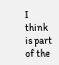I think is part of the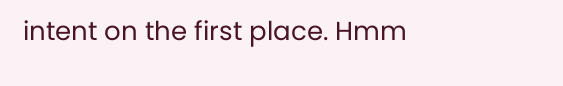intent on the first place. Hmm